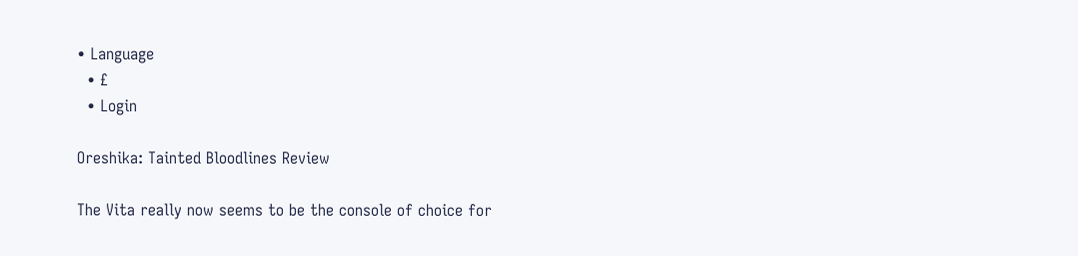• Language
  • £
  • Login

Oreshika: Tainted Bloodlines Review

The Vita really now seems to be the console of choice for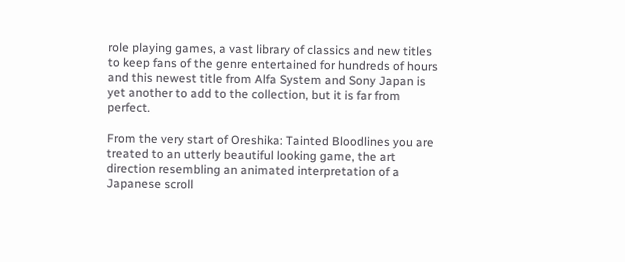role playing games, a vast library of classics and new titles to keep fans of the genre entertained for hundreds of hours and this newest title from Alfa System and Sony Japan is yet another to add to the collection, but it is far from perfect.

From the very start of Oreshika: Tainted Bloodlines you are treated to an utterly beautiful looking game, the art direction resembling an animated interpretation of a Japanese scroll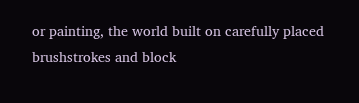or painting, the world built on carefully placed brushstrokes and block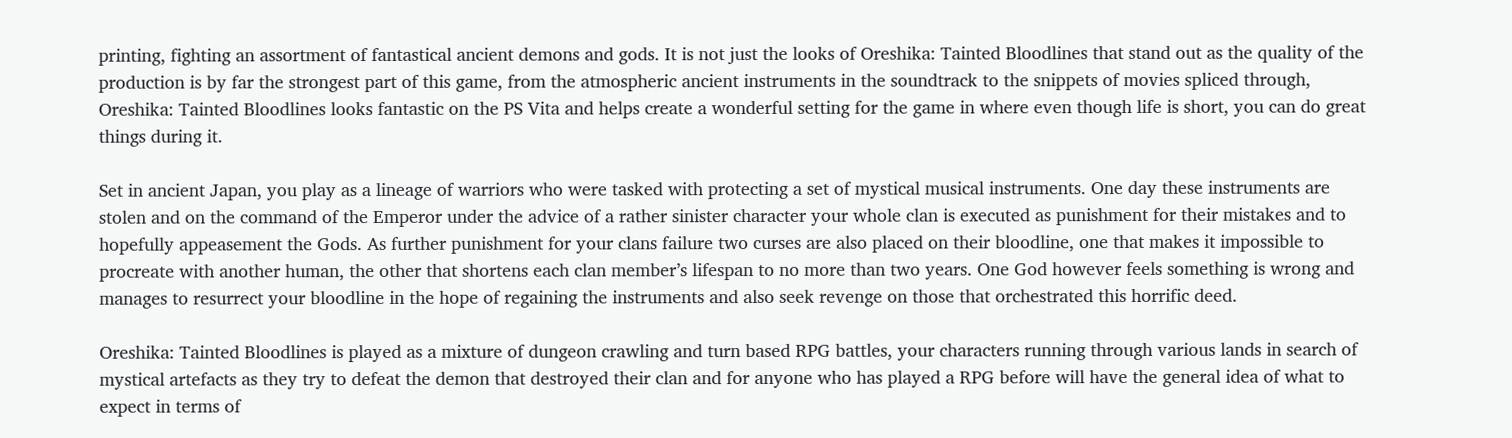printing, fighting an assortment of fantastical ancient demons and gods. It is not just the looks of Oreshika: Tainted Bloodlines that stand out as the quality of the production is by far the strongest part of this game, from the atmospheric ancient instruments in the soundtrack to the snippets of movies spliced through, Oreshika: Tainted Bloodlines looks fantastic on the PS Vita and helps create a wonderful setting for the game in where even though life is short, you can do great things during it.

Set in ancient Japan, you play as a lineage of warriors who were tasked with protecting a set of mystical musical instruments. One day these instruments are stolen and on the command of the Emperor under the advice of a rather sinister character your whole clan is executed as punishment for their mistakes and to hopefully appeasement the Gods. As further punishment for your clans failure two curses are also placed on their bloodline, one that makes it impossible to procreate with another human, the other that shortens each clan member’s lifespan to no more than two years. One God however feels something is wrong and manages to resurrect your bloodline in the hope of regaining the instruments and also seek revenge on those that orchestrated this horrific deed.

Oreshika: Tainted Bloodlines is played as a mixture of dungeon crawling and turn based RPG battles, your characters running through various lands in search of mystical artefacts as they try to defeat the demon that destroyed their clan and for anyone who has played a RPG before will have the general idea of what to expect in terms of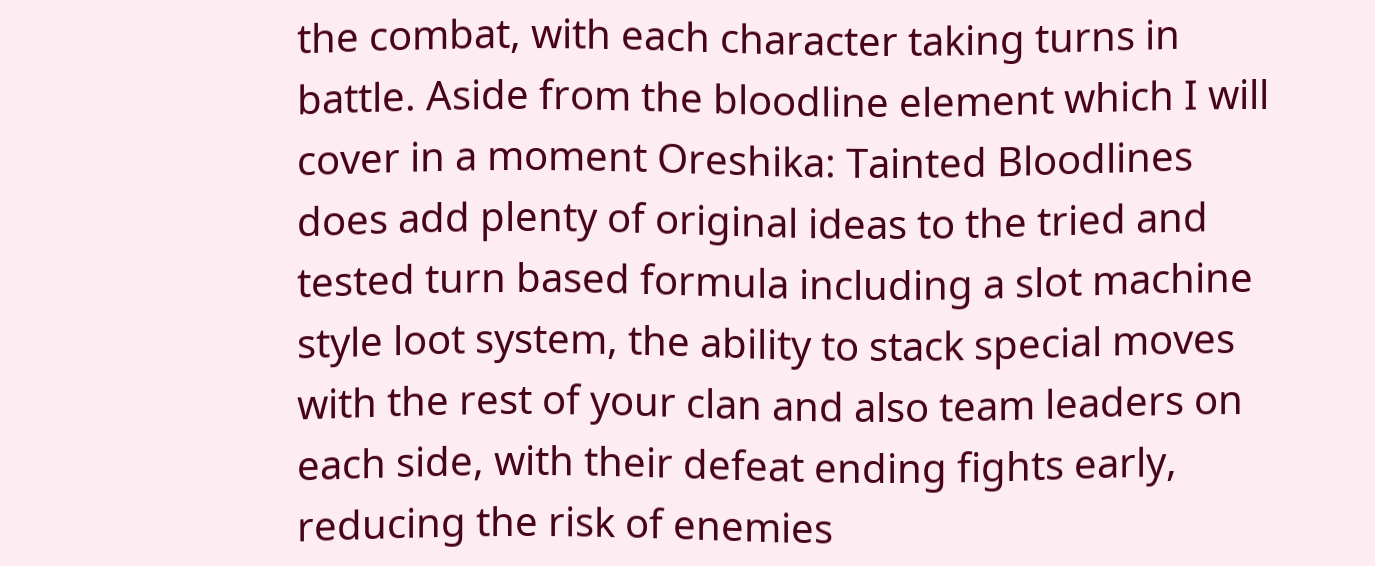the combat, with each character taking turns in battle. Aside from the bloodline element which I will cover in a moment Oreshika: Tainted Bloodlines does add plenty of original ideas to the tried and tested turn based formula including a slot machine style loot system, the ability to stack special moves with the rest of your clan and also team leaders on each side, with their defeat ending fights early, reducing the risk of enemies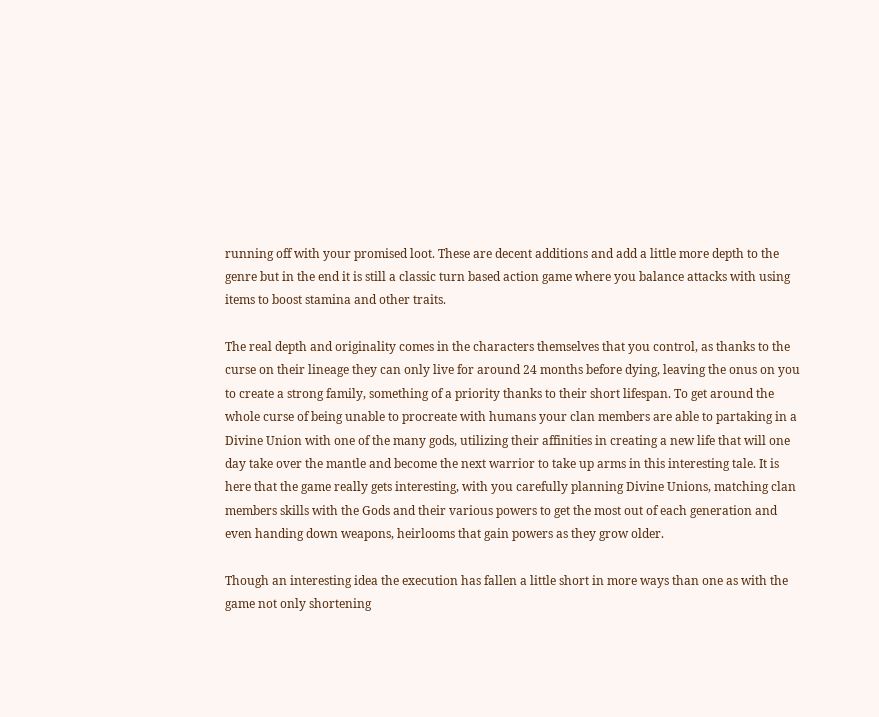running off with your promised loot. These are decent additions and add a little more depth to the genre but in the end it is still a classic turn based action game where you balance attacks with using items to boost stamina and other traits.

The real depth and originality comes in the characters themselves that you control, as thanks to the curse on their lineage they can only live for around 24 months before dying, leaving the onus on you to create a strong family, something of a priority thanks to their short lifespan. To get around the whole curse of being unable to procreate with humans your clan members are able to partaking in a Divine Union with one of the many gods, utilizing their affinities in creating a new life that will one day take over the mantle and become the next warrior to take up arms in this interesting tale. It is here that the game really gets interesting, with you carefully planning Divine Unions, matching clan members skills with the Gods and their various powers to get the most out of each generation and even handing down weapons, heirlooms that gain powers as they grow older.

Though an interesting idea the execution has fallen a little short in more ways than one as with the game not only shortening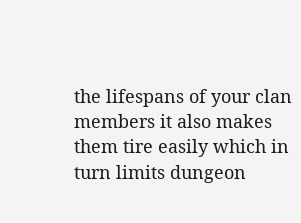the lifespans of your clan members it also makes them tire easily which in turn limits dungeon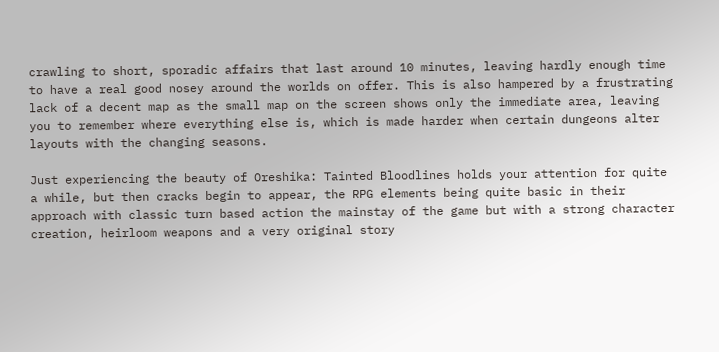crawling to short, sporadic affairs that last around 10 minutes, leaving hardly enough time to have a real good nosey around the worlds on offer. This is also hampered by a frustrating lack of a decent map as the small map on the screen shows only the immediate area, leaving you to remember where everything else is, which is made harder when certain dungeons alter layouts with the changing seasons.

Just experiencing the beauty of Oreshika: Tainted Bloodlines holds your attention for quite a while, but then cracks begin to appear, the RPG elements being quite basic in their approach with classic turn based action the mainstay of the game but with a strong character creation, heirloom weapons and a very original story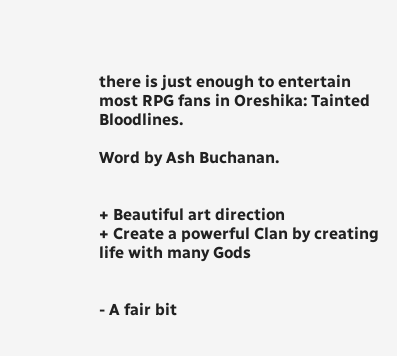there is just enough to entertain most RPG fans in Oreshika: Tainted Bloodlines.

Word by Ash Buchanan.


+ Beautiful art direction
+ Create a powerful Clan by creating life with many Gods


- A fair bit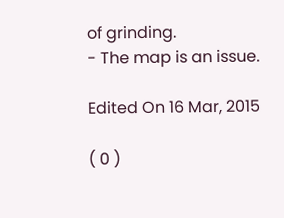of grinding.
- The map is an issue.

Edited On 16 Mar, 2015

( 0 )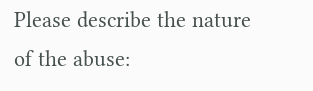Please describe the nature of the abuse: